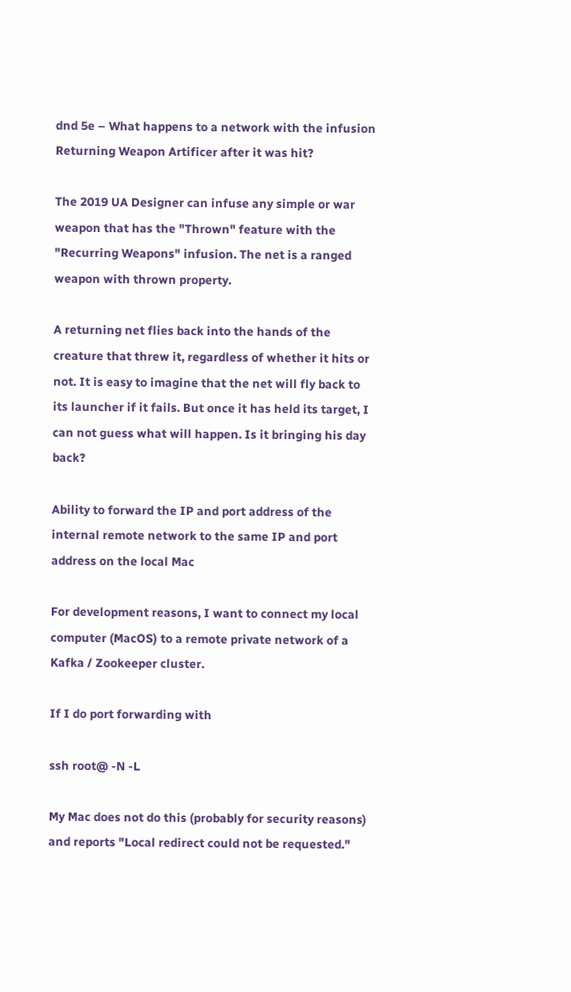dnd 5e – What happens to a network with the infusion Returning Weapon Artificer after it was hit?

The 2019 UA Designer can infuse any simple or war weapon that has the "Thrown" feature with the "Recurring Weapons" infusion. The net is a ranged weapon with thrown property.

A returning net flies back into the hands of the creature that threw it, regardless of whether it hits or not. It is easy to imagine that the net will fly back to its launcher if it fails. But once it has held its target, I can not guess what will happen. Is it bringing his day back?

Ability to forward the IP and port address of the internal remote network to the same IP and port address on the local Mac

For development reasons, I want to connect my local computer (MacOS) to a remote private network of a Kafka / Zookeeper cluster.

If I do port forwarding with

ssh root@ -N -L

My Mac does not do this (probably for security reasons) and reports "Local redirect could not be requested."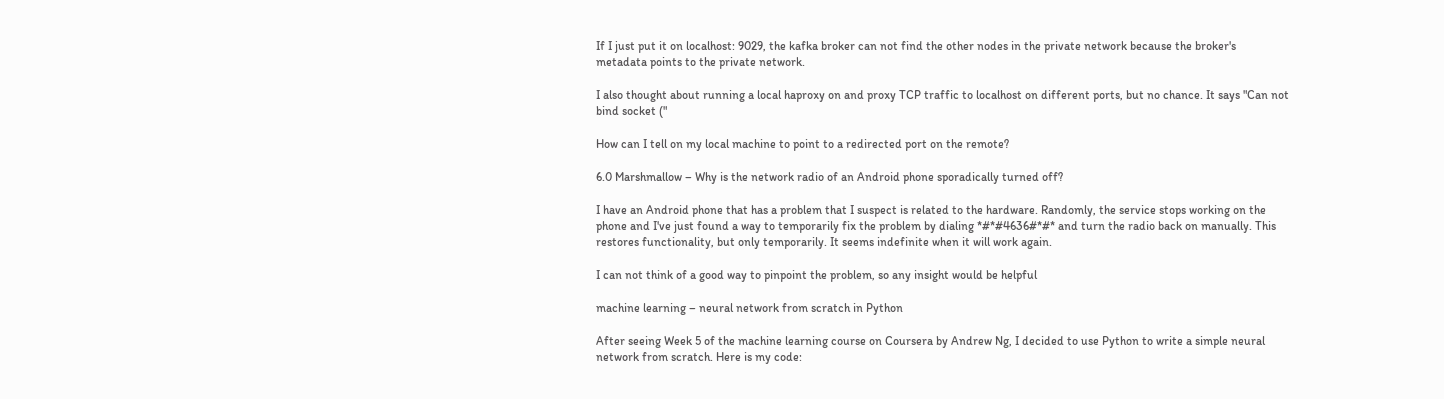If I just put it on localhost: 9029, the kafka broker can not find the other nodes in the private network because the broker's metadata points to the private network.

I also thought about running a local haproxy on and proxy TCP traffic to localhost on different ports, but no chance. It says "Can not bind socket ("

How can I tell on my local machine to point to a redirected port on the remote?

6.0 Marshmallow – Why is the network radio of an Android phone sporadically turned off?

I have an Android phone that has a problem that I suspect is related to the hardware. Randomly, the service stops working on the phone and I've just found a way to temporarily fix the problem by dialing *#*#4636#*#* and turn the radio back on manually. This restores functionality, but only temporarily. It seems indefinite when it will work again.

I can not think of a good way to pinpoint the problem, so any insight would be helpful

machine learning – neural network from scratch in Python

After seeing Week 5 of the machine learning course on Coursera by Andrew Ng, I decided to use Python to write a simple neural network from scratch. Here is my code: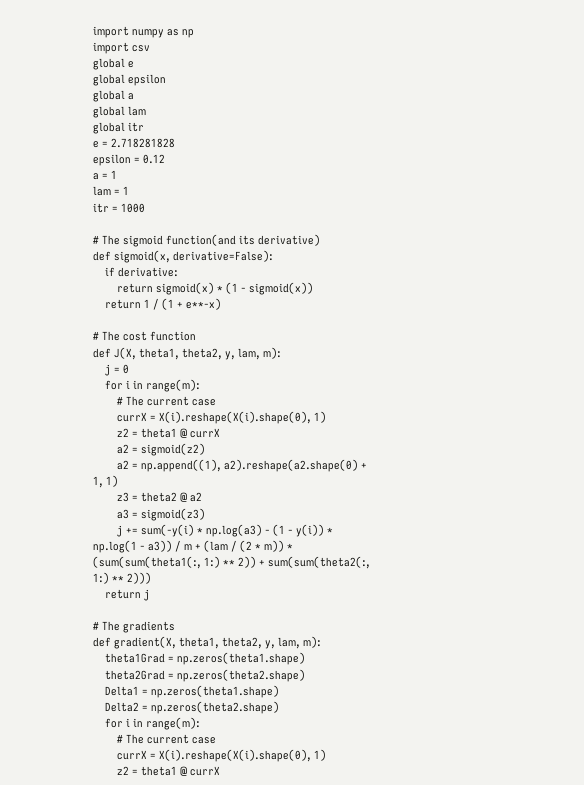import numpy as np
import csv
global e
global epsilon
global a
global lam
global itr
e = 2.718281828
epsilon = 0.12
a = 1
lam = 1
itr = 1000

# The sigmoid function(and its derivative)
def sigmoid(x, derivative=False):
    if derivative:
        return sigmoid(x) * (1 - sigmoid(x))
    return 1 / (1 + e**-x)

# The cost function
def J(X, theta1, theta2, y, lam, m):
    j = 0
    for i in range(m):
        # The current case
        currX = X(i).reshape(X(i).shape(0), 1)
        z2 = theta1 @ currX
        a2 = sigmoid(z2)
        a2 = np.append((1), a2).reshape(a2.shape(0) + 1, 1)
        z3 = theta2 @ a2
        a3 = sigmoid(z3)
        j += sum(-y(i) * np.log(a3) - (1 - y(i)) * np.log(1 - a3)) / m + (lam / (2 * m)) * (sum(sum(theta1(:, 1:) ** 2)) + sum(sum(theta2(:, 1:) ** 2)))
    return j

# The gradients
def gradient(X, theta1, theta2, y, lam, m):
    theta1Grad = np.zeros(theta1.shape)
    theta2Grad = np.zeros(theta2.shape)
    Delta1 = np.zeros(theta1.shape)
    Delta2 = np.zeros(theta2.shape)
    for i in range(m):
        # The current case
        currX = X(i).reshape(X(i).shape(0), 1)
        z2 = theta1 @ currX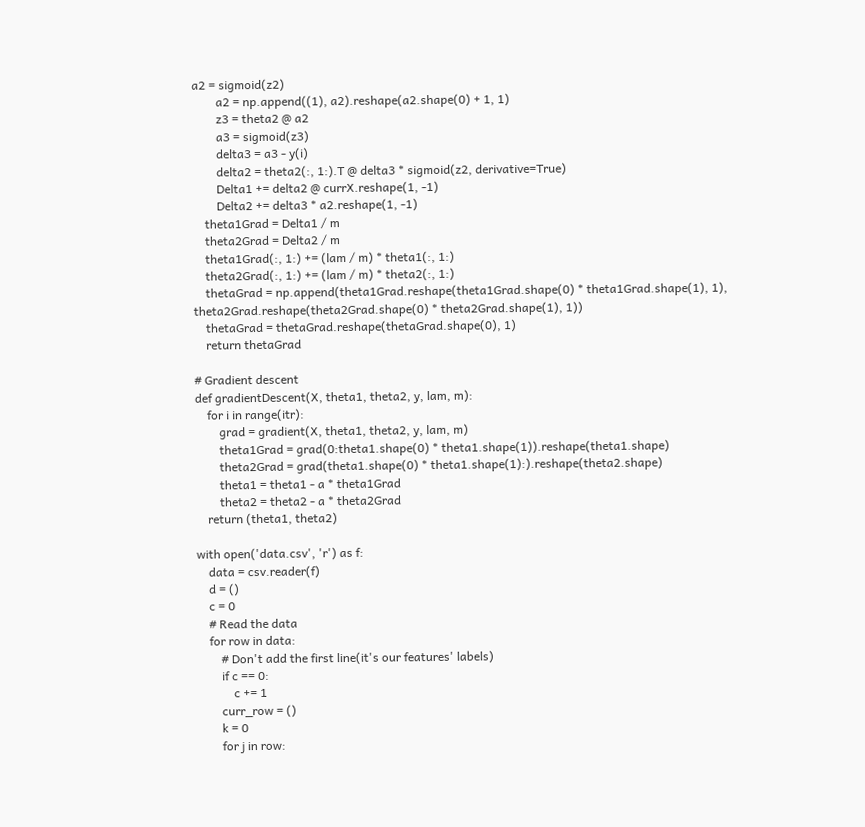a2 = sigmoid(z2)
        a2 = np.append((1), a2).reshape(a2.shape(0) + 1, 1)
        z3 = theta2 @ a2
        a3 = sigmoid(z3)
        delta3 = a3 - y(i)
        delta2 = theta2(:, 1:).T @ delta3 * sigmoid(z2, derivative=True)
        Delta1 += delta2 @ currX.reshape(1, -1)
        Delta2 += delta3 * a2.reshape(1, -1)
    theta1Grad = Delta1 / m
    theta2Grad = Delta2 / m
    theta1Grad(:, 1:) += (lam / m) * theta1(:, 1:)
    theta2Grad(:, 1:) += (lam / m) * theta2(:, 1:)
    thetaGrad = np.append(theta1Grad.reshape(theta1Grad.shape(0) * theta1Grad.shape(1), 1), theta2Grad.reshape(theta2Grad.shape(0) * theta2Grad.shape(1), 1))
    thetaGrad = thetaGrad.reshape(thetaGrad.shape(0), 1)
    return thetaGrad

# Gradient descent
def gradientDescent(X, theta1, theta2, y, lam, m):
    for i in range(itr):
        grad = gradient(X, theta1, theta2, y, lam, m)
        theta1Grad = grad(0:theta1.shape(0) * theta1.shape(1)).reshape(theta1.shape)
        theta2Grad = grad(theta1.shape(0) * theta1.shape(1):).reshape(theta2.shape)
        theta1 = theta1 - a * theta1Grad
        theta2 = theta2 - a * theta2Grad
    return (theta1, theta2)

with open('data.csv', 'r') as f:
    data = csv.reader(f)
    d = ()
    c = 0
    # Read the data
    for row in data:
        # Don't add the first line(it's our features' labels)
        if c == 0:
            c += 1
        curr_row = ()
        k = 0
        for j in row: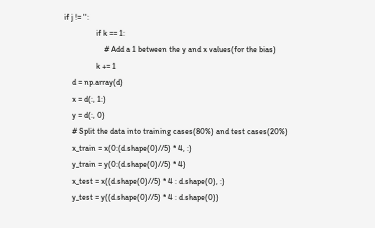if j != '':
                if k == 1:
                    # Add a 1 between the y and x values(for the bias)
                k += 1
    d = np.array(d)
    x = d(:, 1:)
    y = d(:, 0)
    # Split the data into training cases(80%) and test cases(20%)
    x_train = x(0:(d.shape(0)//5) * 4, :)
    y_train = y(0:(d.shape(0)//5) * 4)
    x_test = x((d.shape(0)//5) * 4 : d.shape(0), :)
    y_test = y((d.shape(0)//5) * 4 : d.shape(0))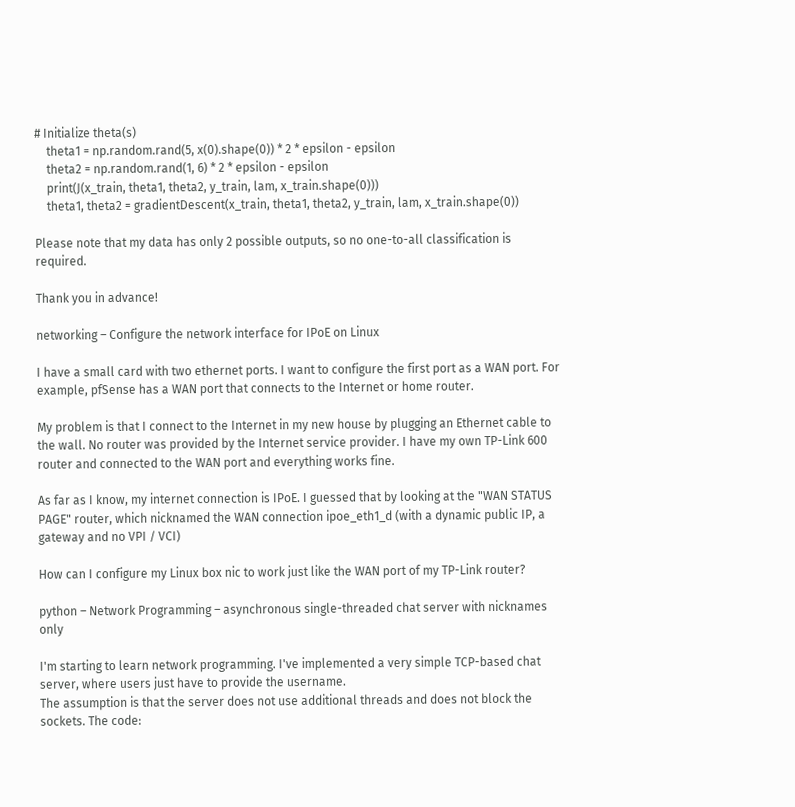# Initialize theta(s)
    theta1 = np.random.rand(5, x(0).shape(0)) * 2 * epsilon - epsilon
    theta2 = np.random.rand(1, 6) * 2 * epsilon - epsilon
    print(J(x_train, theta1, theta2, y_train, lam, x_train.shape(0)))
    theta1, theta2 = gradientDescent(x_train, theta1, theta2, y_train, lam, x_train.shape(0))

Please note that my data has only 2 possible outputs, so no one-to-all classification is required.

Thank you in advance!

networking – Configure the network interface for IPoE on Linux

I have a small card with two ethernet ports. I want to configure the first port as a WAN port. For example, pfSense has a WAN port that connects to the Internet or home router.

My problem is that I connect to the Internet in my new house by plugging an Ethernet cable to the wall. No router was provided by the Internet service provider. I have my own TP-Link 600 router and connected to the WAN port and everything works fine.

As far as I know, my internet connection is IPoE. I guessed that by looking at the "WAN STATUS PAGE" router, which nicknamed the WAN connection ipoe_eth1_d (with a dynamic public IP, a gateway and no VPI / VCI)

How can I configure my Linux box nic to work just like the WAN port of my TP-Link router?

python – Network Programming – asynchronous single-threaded chat server with nicknames only

I'm starting to learn network programming. I've implemented a very simple TCP-based chat server, where users just have to provide the username.
The assumption is that the server does not use additional threads and does not block the sockets. The code: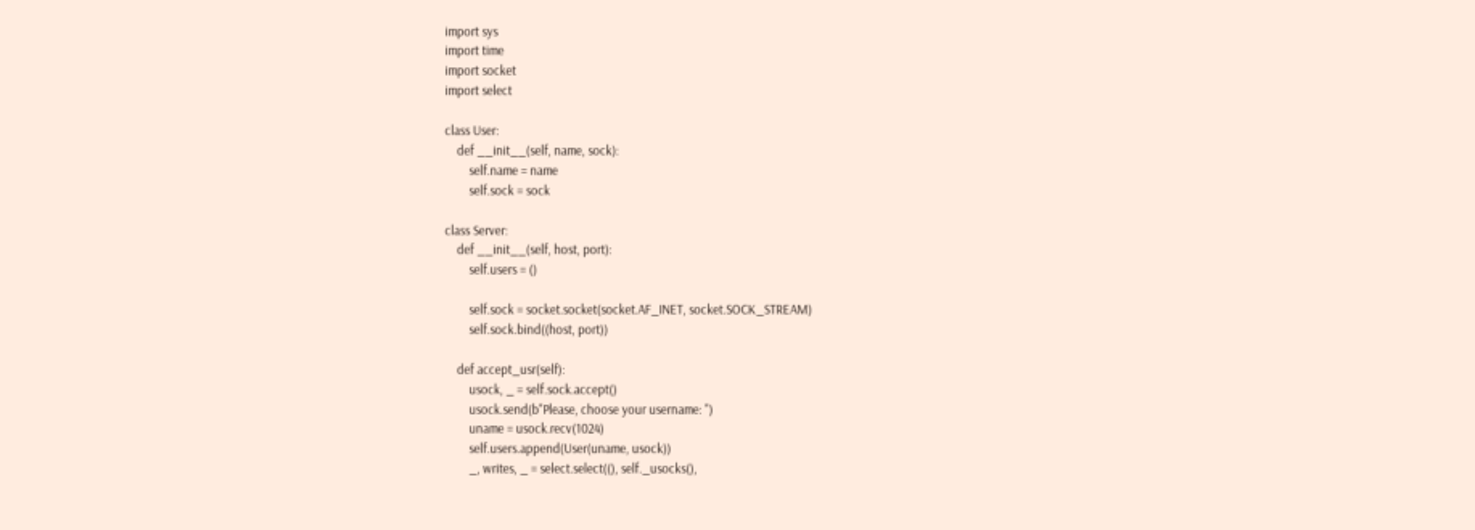import sys
import time
import socket
import select

class User:
    def __init__(self, name, sock):
        self.name = name
        self.sock = sock

class Server:
    def __init__(self, host, port):
        self.users = ()

        self.sock = socket.socket(socket.AF_INET, socket.SOCK_STREAM)
        self.sock.bind((host, port))

    def accept_usr(self):
        usock, _ = self.sock.accept()
        usock.send(b"Please, choose your username: ")
        uname = usock.recv(1024)
        self.users.append(User(uname, usock))
        _, writes, _ = select.select((), self._usocks(),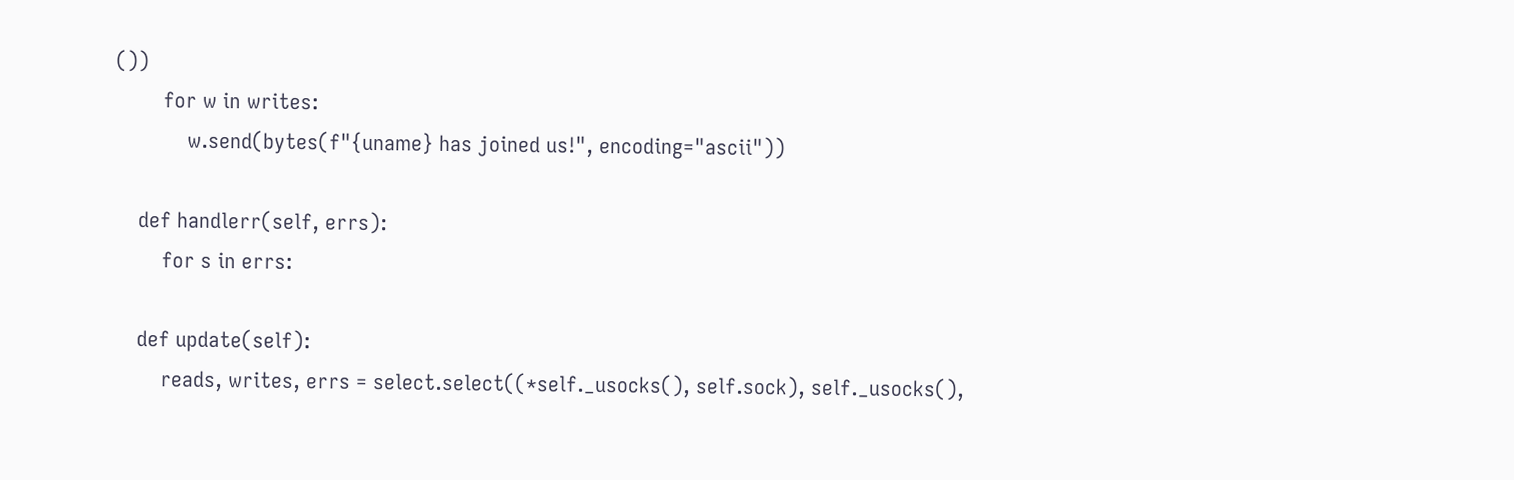())
        for w in writes:
            w.send(bytes(f"{uname} has joined us!", encoding="ascii"))

    def handlerr(self, errs):
        for s in errs:

    def update(self):
        reads, writes, errs = select.select((*self._usocks(), self.sock), self._usocks(),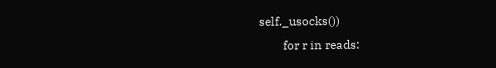self._usocks())
        for r in reads: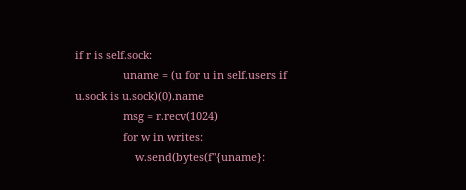if r is self.sock:
                uname = (u for u in self.users if u.sock is u.sock)(0).name
                msg = r.recv(1024)
                for w in writes:
                    w.send(bytes(f"{uname}: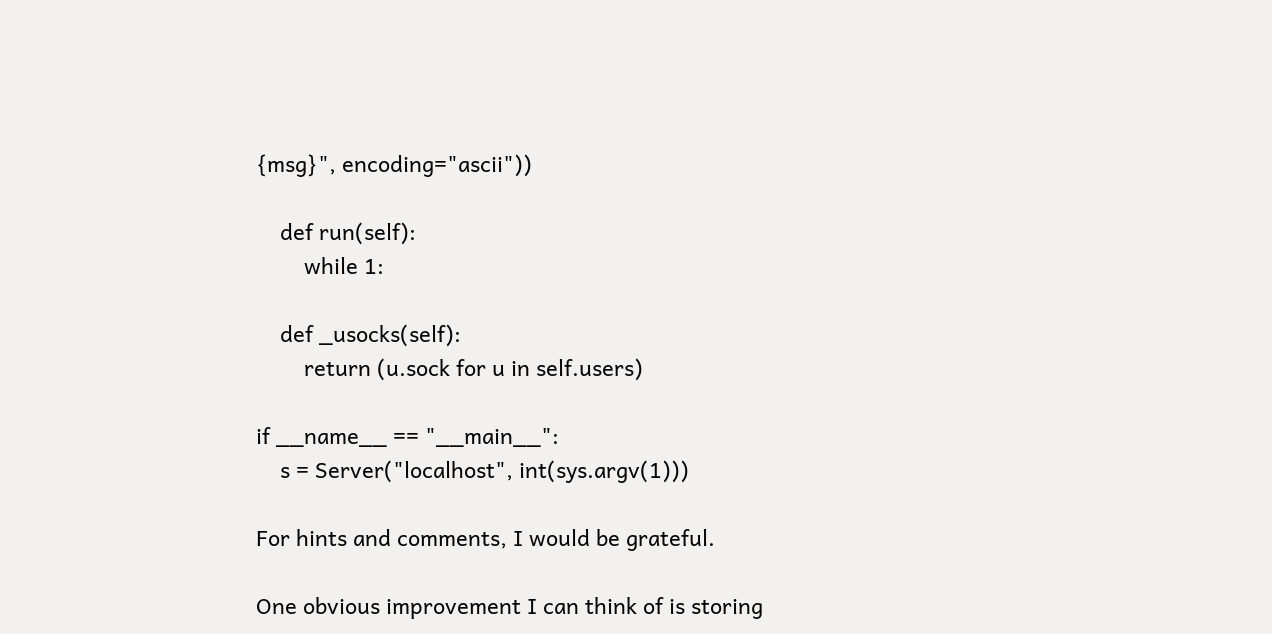{msg}", encoding="ascii"))

    def run(self):
        while 1:

    def _usocks(self):
        return (u.sock for u in self.users)

if __name__ == "__main__":
    s = Server("localhost", int(sys.argv(1)))

For hints and comments, I would be grateful.

One obvious improvement I can think of is storing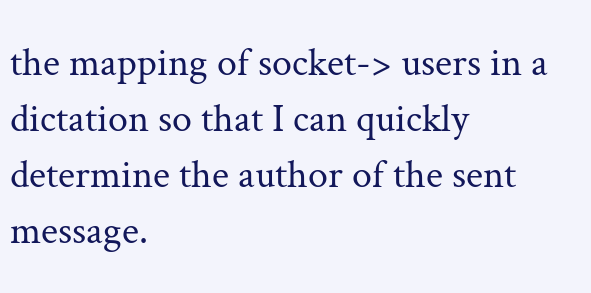the mapping of socket-> users in a dictation so that I can quickly determine the author of the sent message.